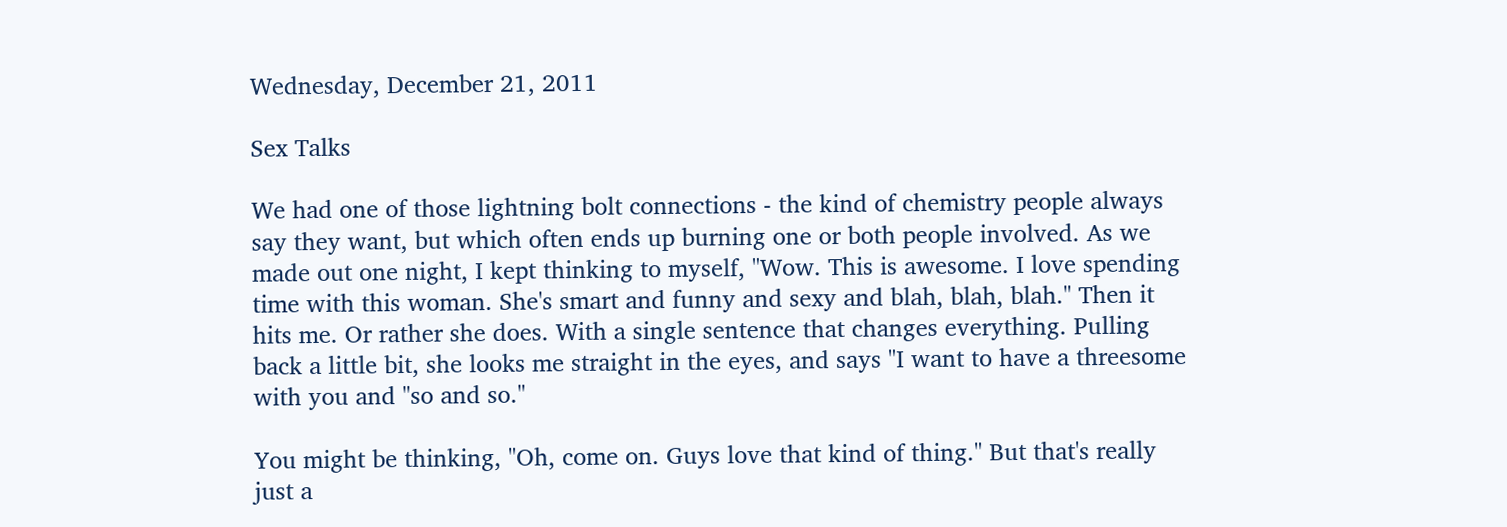Wednesday, December 21, 2011

Sex Talks

We had one of those lightning bolt connections - the kind of chemistry people always say they want, but which often ends up burning one or both people involved. As we made out one night, I kept thinking to myself, "Wow. This is awesome. I love spending time with this woman. She's smart and funny and sexy and blah, blah, blah." Then it hits me. Or rather she does. With a single sentence that changes everything. Pulling back a little bit, she looks me straight in the eyes, and says "I want to have a threesome with you and "so and so."

You might be thinking, "Oh, come on. Guys love that kind of thing." But that's really just a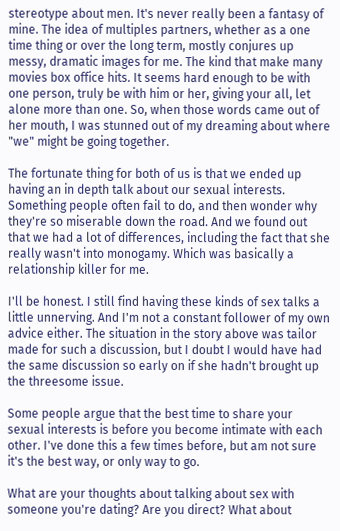stereotype about men. It's never really been a fantasy of mine. The idea of multiples partners, whether as a one time thing or over the long term, mostly conjures up messy, dramatic images for me. The kind that make many movies box office hits. It seems hard enough to be with one person, truly be with him or her, giving your all, let alone more than one. So, when those words came out of her mouth, I was stunned out of my dreaming about where "we" might be going together.

The fortunate thing for both of us is that we ended up having an in depth talk about our sexual interests. Something people often fail to do, and then wonder why they're so miserable down the road. And we found out that we had a lot of differences, including the fact that she really wasn't into monogamy. Which was basically a relationship killer for me.

I'll be honest. I still find having these kinds of sex talks a little unnerving. And I'm not a constant follower of my own advice either. The situation in the story above was tailor made for such a discussion, but I doubt I would have had the same discussion so early on if she hadn't brought up the threesome issue.

Some people argue that the best time to share your sexual interests is before you become intimate with each other. I've done this a few times before, but am not sure it's the best way, or only way to go.

What are your thoughts about talking about sex with someone you're dating? Are you direct? What about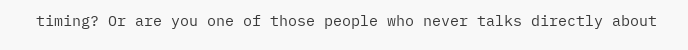timing? Or are you one of those people who never talks directly about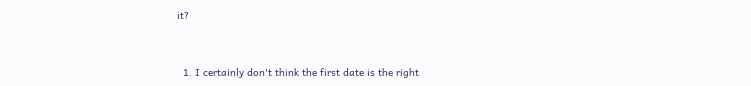it?


  1. I certainly don't think the first date is the right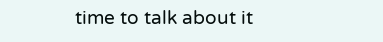time to talk about it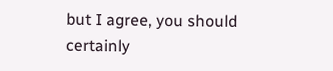but I agree, you should certainly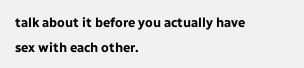talk about it before you actually have sex with each other.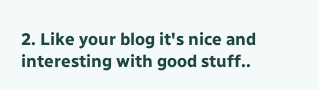2. Like your blog it's nice and interesting with good stuff..